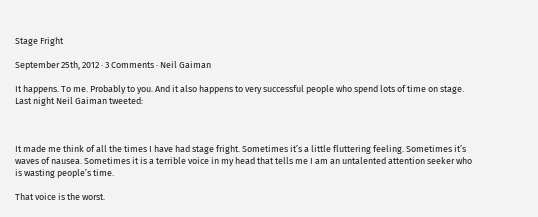Stage Fright

September 25th, 2012 · 3 Comments · Neil Gaiman

It happens. To me. Probably to you. And it also happens to very successful people who spend lots of time on stage. Last night Neil Gaiman tweeted:



It made me think of all the times I have had stage fright. Sometimes it’s a little fluttering feeling. Sometimes it’s waves of nausea. Sometimes it is a terrible voice in my head that tells me I am an untalented attention seeker who is wasting people’s time.

That voice is the worst.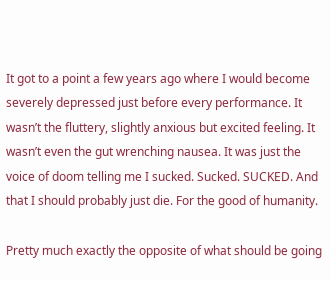It got to a point a few years ago where I would become severely depressed just before every performance. It wasn’t the fluttery, slightly anxious but excited feeling. It wasn’t even the gut wrenching nausea. It was just the voice of doom telling me I sucked. Sucked. SUCKED. And that I should probably just die. For the good of humanity.

Pretty much exactly the opposite of what should be going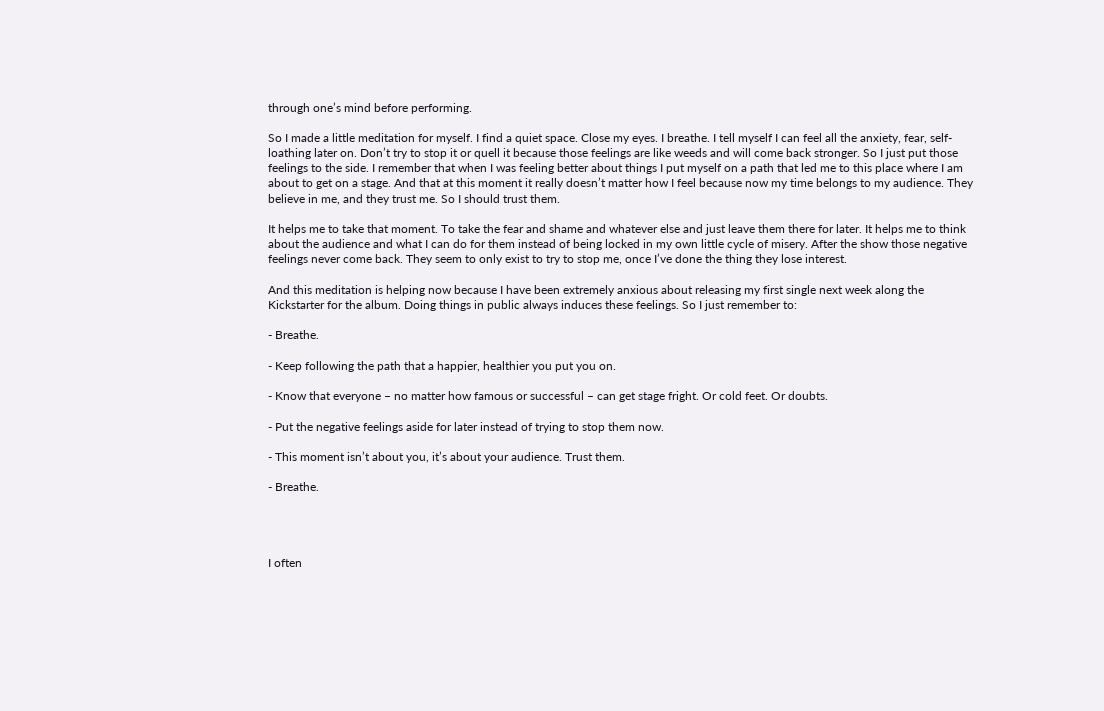through one’s mind before performing.

So I made a little meditation for myself. I find a quiet space. Close my eyes. I breathe. I tell myself I can feel all the anxiety, fear, self-loathing later on. Don’t try to stop it or quell it because those feelings are like weeds and will come back stronger. So I just put those feelings to the side. I remember that when I was feeling better about things I put myself on a path that led me to this place where I am about to get on a stage. And that at this moment it really doesn’t matter how I feel because now my time belongs to my audience. They believe in me, and they trust me. So I should trust them.

It helps me to take that moment. To take the fear and shame and whatever else and just leave them there for later. It helps me to think about the audience and what I can do for them instead of being locked in my own little cycle of misery. After the show those negative feelings never come back. They seem to only exist to try to stop me, once I’ve done the thing they lose interest.

And this meditation is helping now because I have been extremely anxious about releasing my first single next week along the Kickstarter for the album. Doing things in public always induces these feelings. So I just remember to:

- Breathe.

- Keep following the path that a happier, healthier you put you on.

- Know that everyone – no matter how famous or successful – can get stage fright. Or cold feet. Or doubts.

- Put the negative feelings aside for later instead of trying to stop them now.

- This moment isn’t about you, it’s about your audience. Trust them.

- Breathe.




I often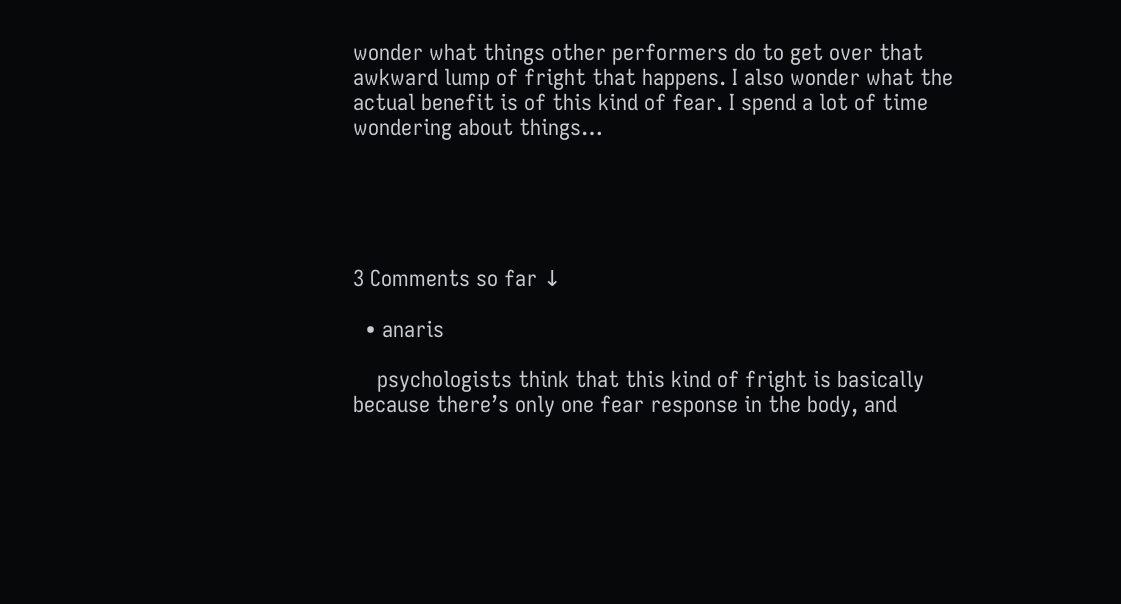wonder what things other performers do to get over that awkward lump of fright that happens. I also wonder what the actual benefit is of this kind of fear. I spend a lot of time wondering about things…





3 Comments so far ↓

  • anaris

    psychologists think that this kind of fright is basically because there’s only one fear response in the body, and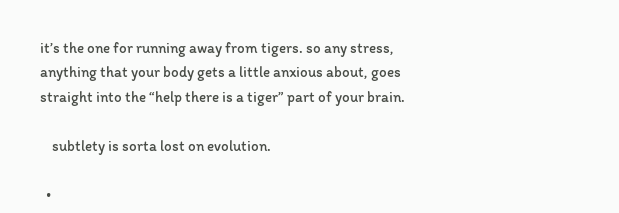it’s the one for running away from tigers. so any stress, anything that your body gets a little anxious about, goes straight into the “help there is a tiger” part of your brain.

    subtlety is sorta lost on evolution.

  •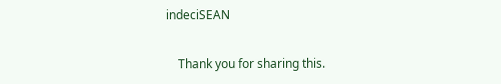indeciSEAN

    Thank you for sharing this.